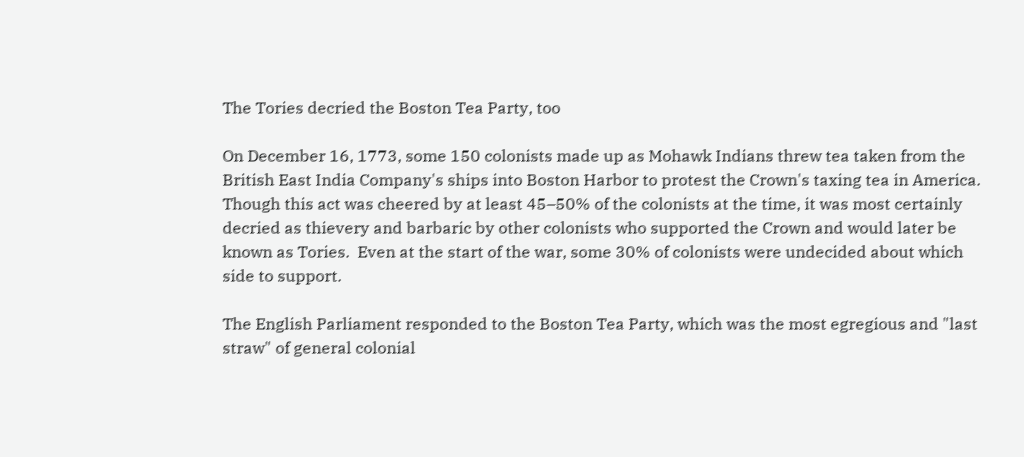The Tories decried the Boston Tea Party, too

On December 16, 1773, some 150 colonists made up as Mohawk Indians threw tea taken from the British East India Company's ships into Boston Harbor to protest the Crown's taxing tea in America.  Though this act was cheered by at least 45–50% of the colonists at the time, it was most certainly decried as thievery and barbaric by other colonists who supported the Crown and would later be known as Tories.  Even at the start of the war, some 30% of colonists were undecided about which side to support.

The English Parliament responded to the Boston Tea Party, which was the most egregious and "last straw" of general colonial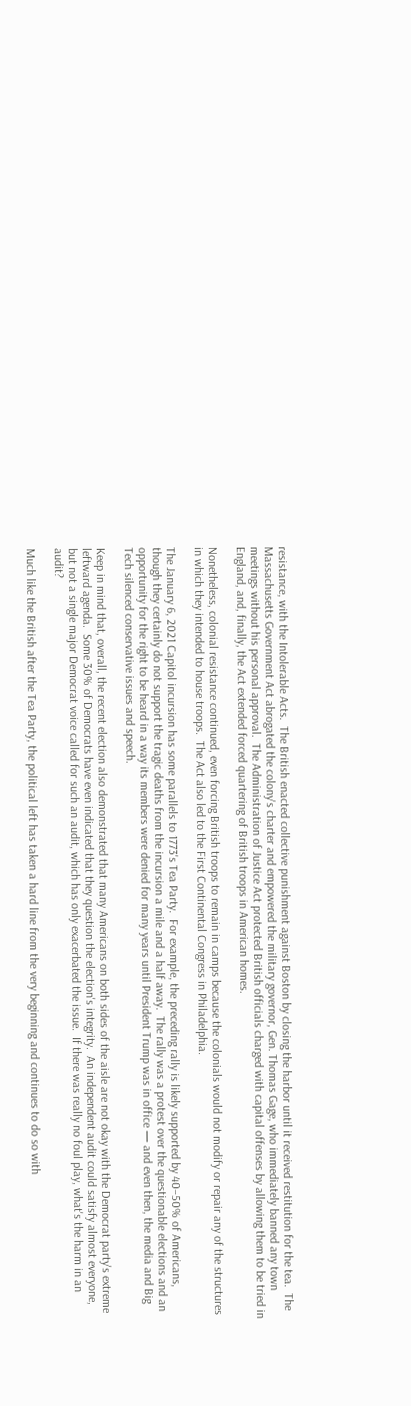resistance, with the Intolerable Acts.  The British enacted collective punishment against Boston by closing the harbor until it received restitution for the tea.  The Massachusetts Government Act abrogated the colony's charter and empowered the military governor, Gen. Thomas Gage, who immediately banned any town meetings without his personal approval.  The Administration of Justice Act protected British officials charged with capital offenses by allowing them to be tried in England, and, finally, the Act extended forced quartering of British troops in American homes.

Nonetheless, colonial resistance continued, even forcing British troops to remain in camps because the colonials would not modify or repair any of the structures in which they intended to house troops.  The Act also led to the First Continental Congress in Philadelphia.

The January 6, 2021 Capitol incursion has some parallels to 1773's Tea Party.  For example, the preceding rally is likely supported by 40–50% of Americans, though they certainly do not support the tragic deaths from the incursion a mile and a half away.  The rally was a protest over the questionable elections and an opportunity for the right to be heard in a way its members were denied for many years until President Trump was in office — and even then, the media and Big Tech silenced conservative issues and speech.

Keep in mind that, overall, the recent election also demonstrated that many Americans on both sides of the aisle are not okay with the Democrat party's extreme leftward agenda.  Some 30% of Democrats have even indicated that they question the election's integrity.  An independent audit could satisfy almost everyone, but not a single major Democrat voice called for such an audit, which has only exacerbated the issue.  If there was really no foul play, what's the harm in an audit?

Much like the British after the Tea Party, the political left has taken a hard line from the very beginning and continues to do so with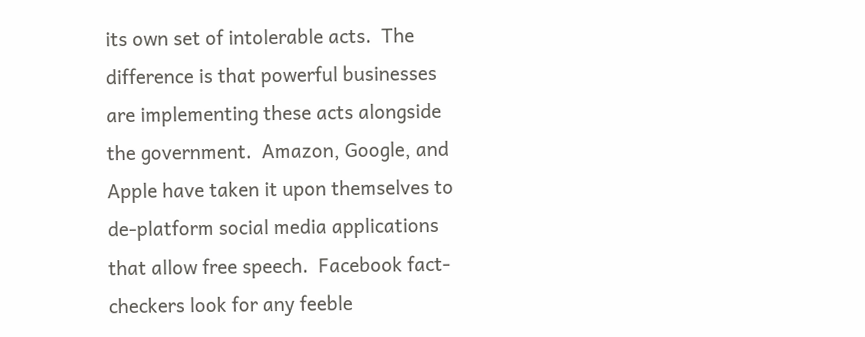its own set of intolerable acts.  The difference is that powerful businesses are implementing these acts alongside the government.  Amazon, Google, and Apple have taken it upon themselves to de-platform social media applications that allow free speech.  Facebook fact-checkers look for any feeble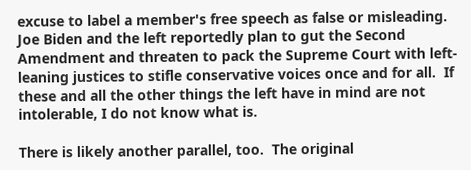excuse to label a member's free speech as false or misleading.  Joe Biden and the left reportedly plan to gut the Second Amendment and threaten to pack the Supreme Court with left-leaning justices to stifle conservative voices once and for all.  If these and all the other things the left have in mind are not intolerable, I do not know what is.

There is likely another parallel, too.  The original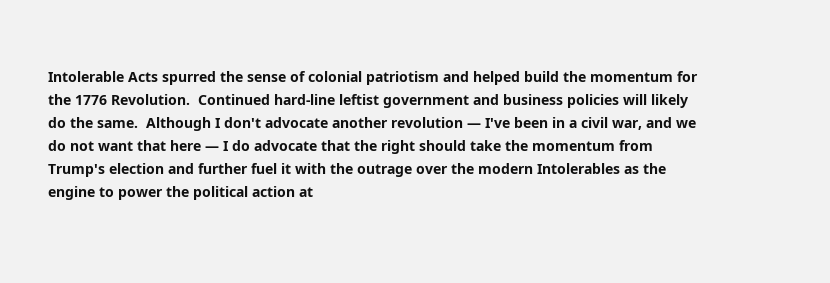Intolerable Acts spurred the sense of colonial patriotism and helped build the momentum for the 1776 Revolution.  Continued hard-line leftist government and business policies will likely do the same.  Although I don't advocate another revolution — I've been in a civil war, and we do not want that here — I do advocate that the right should take the momentum from Trump's election and further fuel it with the outrage over the modern Intolerables as the engine to power the political action at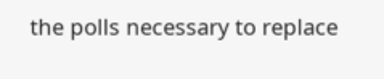the polls necessary to replace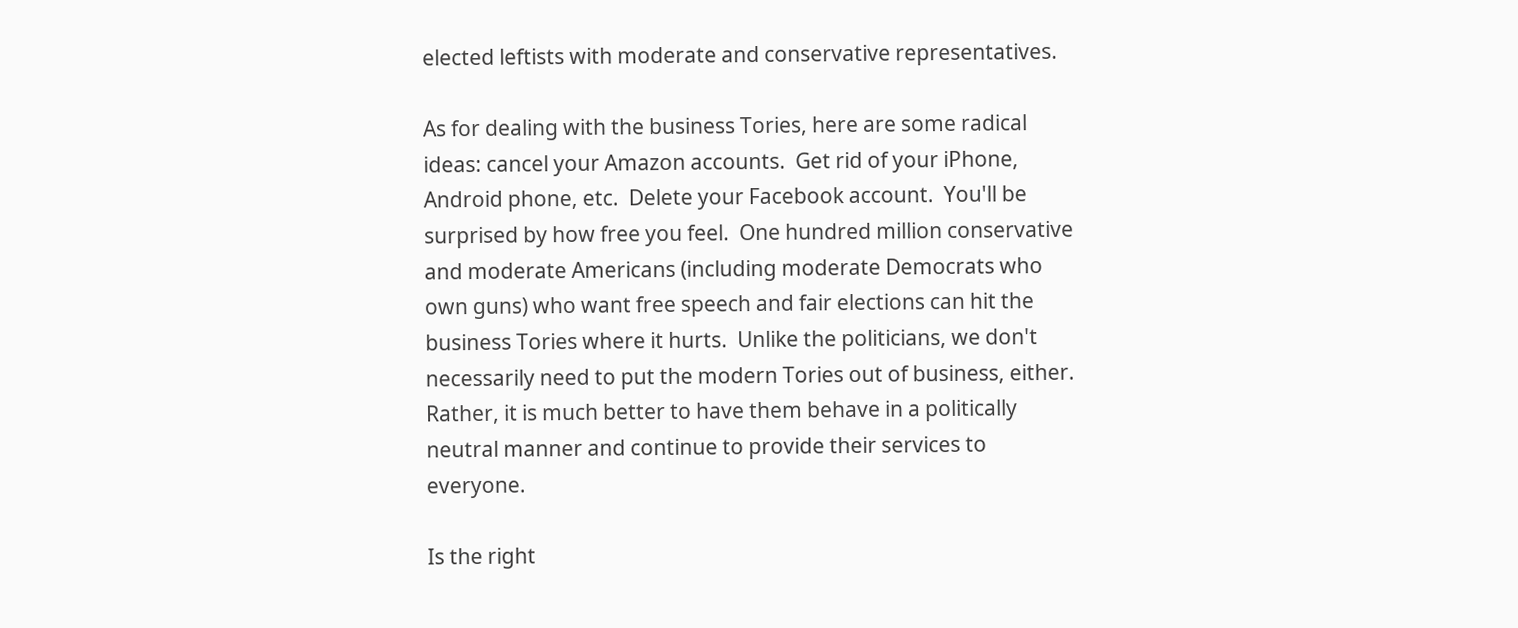elected leftists with moderate and conservative representatives.

As for dealing with the business Tories, here are some radical ideas: cancel your Amazon accounts.  Get rid of your iPhone, Android phone, etc.  Delete your Facebook account.  You'll be surprised by how free you feel.  One hundred million conservative and moderate Americans (including moderate Democrats who own guns) who want free speech and fair elections can hit the business Tories where it hurts.  Unlike the politicians, we don't necessarily need to put the modern Tories out of business, either.  Rather, it is much better to have them behave in a politically neutral manner and continue to provide their services to everyone.

Is the right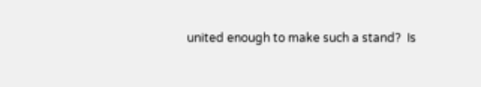united enough to make such a stand?  Is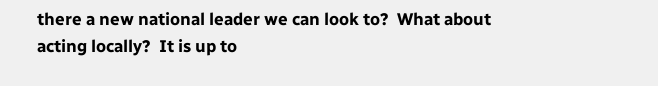there a new national leader we can look to?  What about acting locally?  It is up to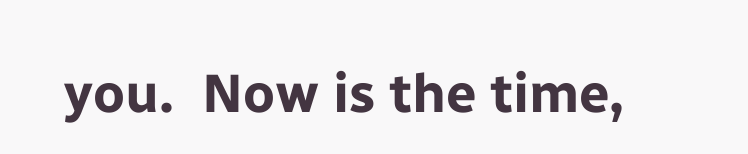you.  Now is the time,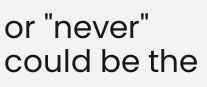or "never" could be the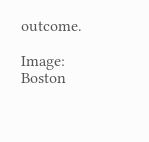outcome.

Image: Boston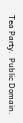Tea Party.  Public Domain.